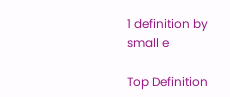1 definition by small e

Top Definition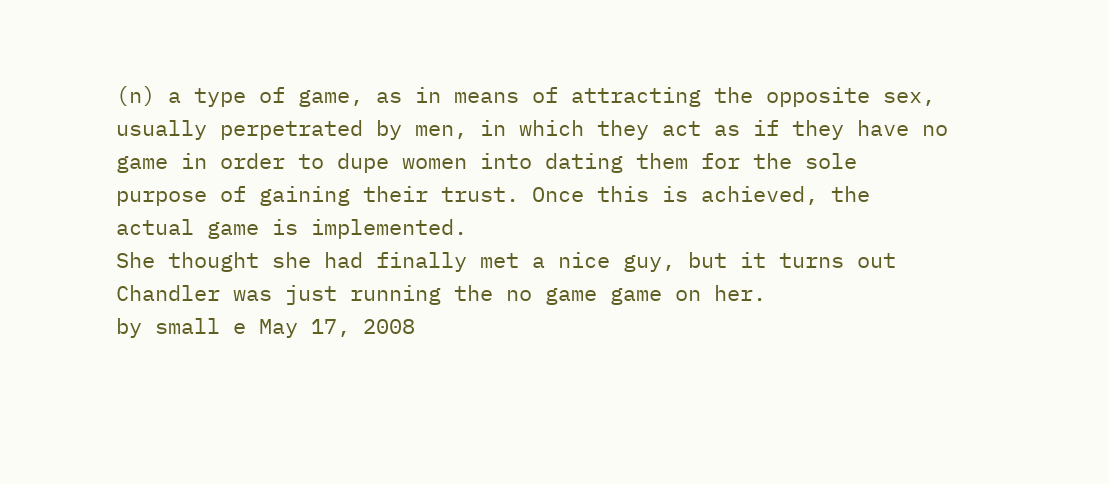(n) a type of game, as in means of attracting the opposite sex, usually perpetrated by men, in which they act as if they have no game in order to dupe women into dating them for the sole purpose of gaining their trust. Once this is achieved, the actual game is implemented.
She thought she had finally met a nice guy, but it turns out Chandler was just running the no game game on her.
by small e May 17, 2008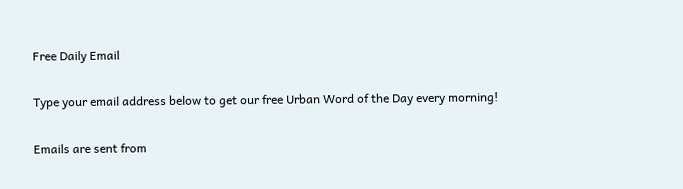Free Daily Email

Type your email address below to get our free Urban Word of the Day every morning!

Emails are sent from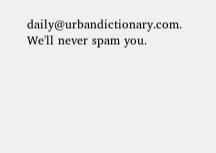daily@urbandictionary.com. We'll never spam you.